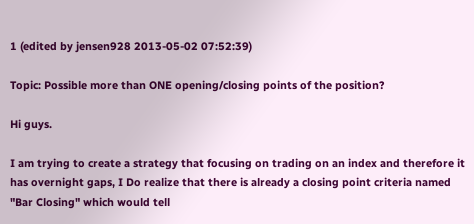1 (edited by jensen928 2013-05-02 07:52:39)

Topic: Possible more than ONE opening/closing points of the position?

Hi guys.

I am trying to create a strategy that focusing on trading on an index and therefore it has overnight gaps, I Do realize that there is already a closing point criteria named "Bar Closing" which would tell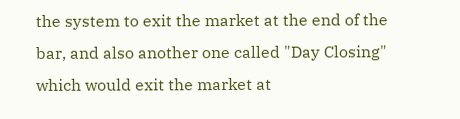the system to exit the market at the end of the bar, and also another one called "Day Closing" which would exit the market at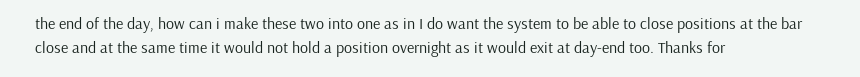the end of the day, how can i make these two into one as in I do want the system to be able to close positions at the bar close and at the same time it would not hold a position overnight as it would exit at day-end too. Thanks for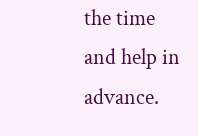the time and help in advance.